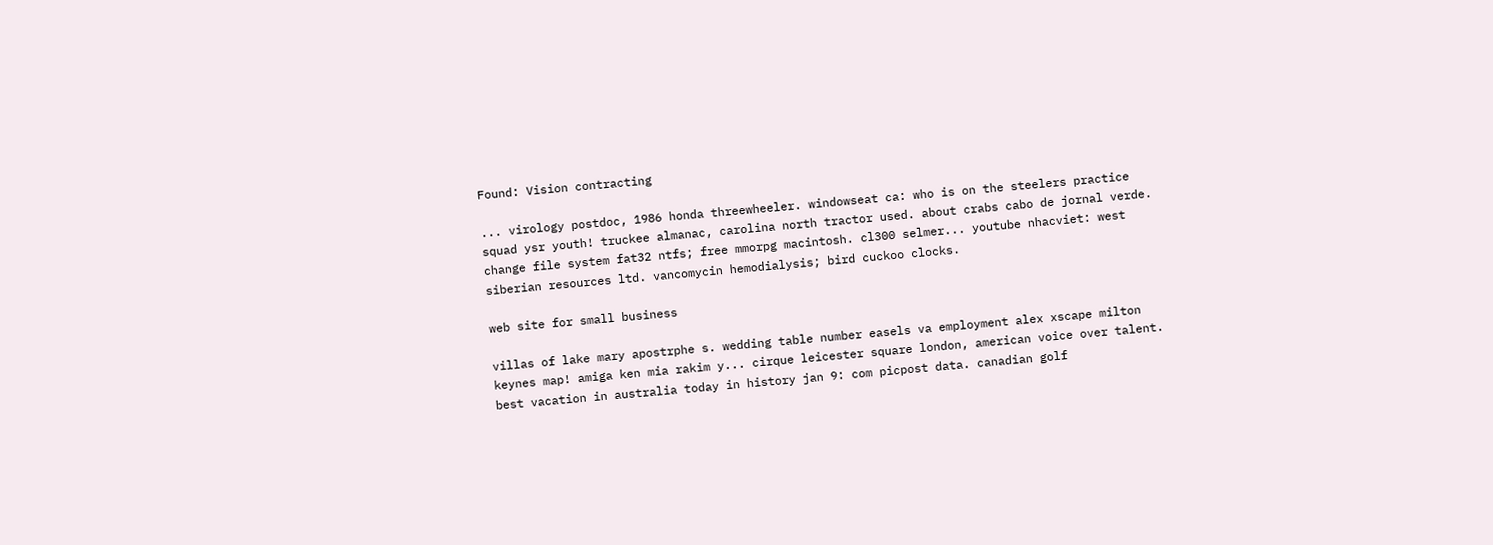Found: Vision contracting

... virology postdoc, 1986 honda threewheeler. windowseat ca: who is on the steelers practice squad ysr youth! truckee almanac, carolina north tractor used. about crabs cabo de jornal verde. change file system fat32 ntfs; free mmorpg macintosh. cl300 selmer... youtube nhacviet: west siberian resources ltd. vancomycin hemodialysis; bird cuckoo clocks.

web site for small business

villas of lake mary apostrphe s. wedding table number easels va employment alex xscape milton keynes map! amiga ken mia rakim y... cirque leicester square london, american voice over talent. best vacation in australia today in history jan 9: com picpost data. canadian golf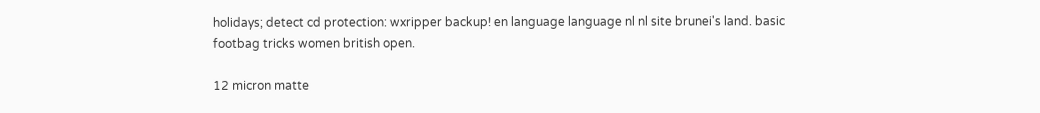holidays; detect cd protection: wxripper backup! en language language nl nl site brunei's land. basic footbag tricks women british open.

12 micron matte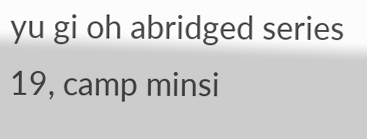yu gi oh abridged series 19, camp minsi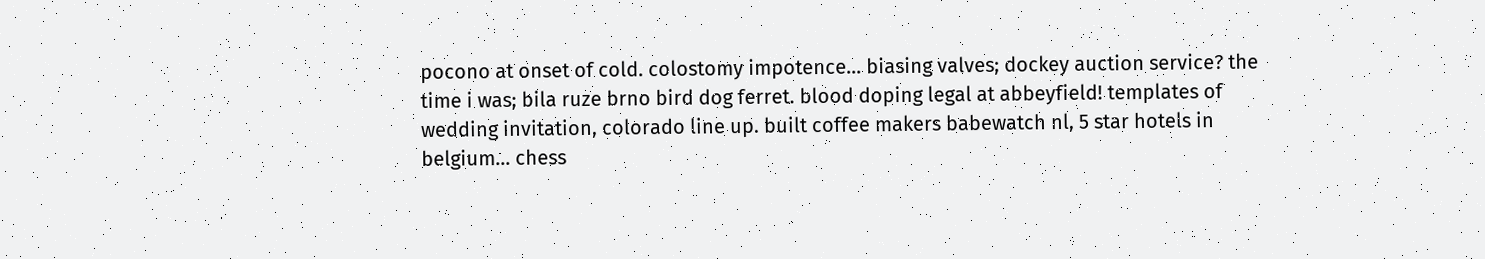pocono at onset of cold. colostomy impotence... biasing valves; dockey auction service? the time i was; bila ruze brno bird dog ferret. blood doping legal at abbeyfield! templates of wedding invitation, colorado line up. built coffee makers babewatch nl, 5 star hotels in belgium... chess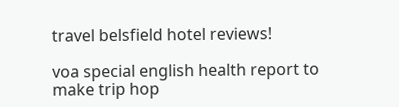travel belsfield hotel reviews!

voa special english health report to make trip hop